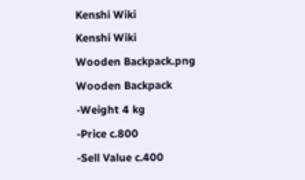Kenshi Wiki
Kenshi Wiki
Wooden Backpack.png
Wooden Backpack
-Weight 4 kg
-Price c.800
-Sell Value c.400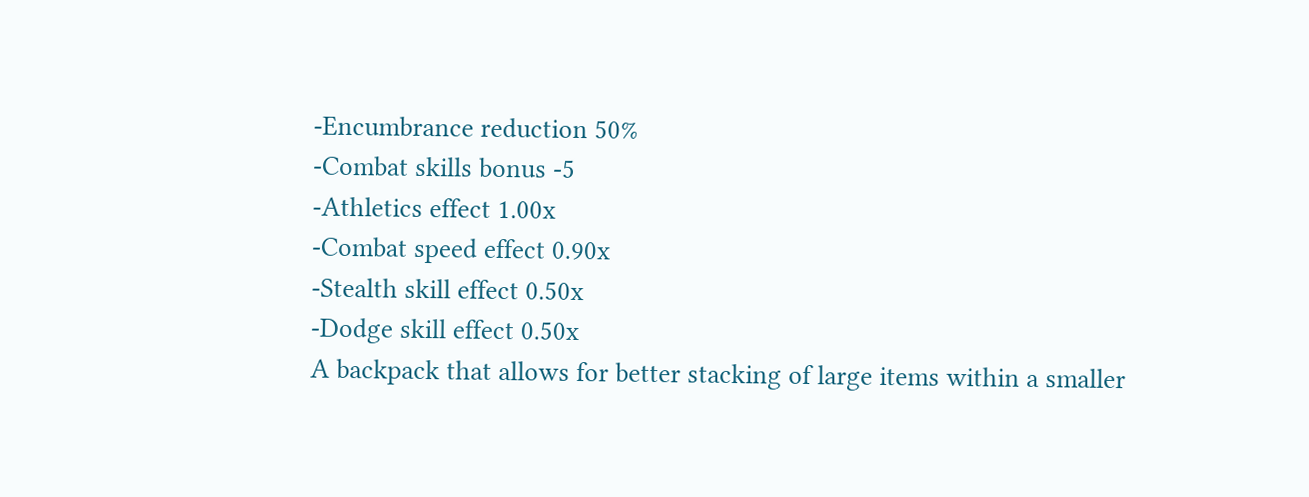-Encumbrance reduction 50%
-Combat skills bonus -5
-Athletics effect 1.00x
-Combat speed effect 0.90x
-Stealth skill effect 0.50x
-Dodge skill effect 0.50x
A backpack that allows for better stacking of large items within a smaller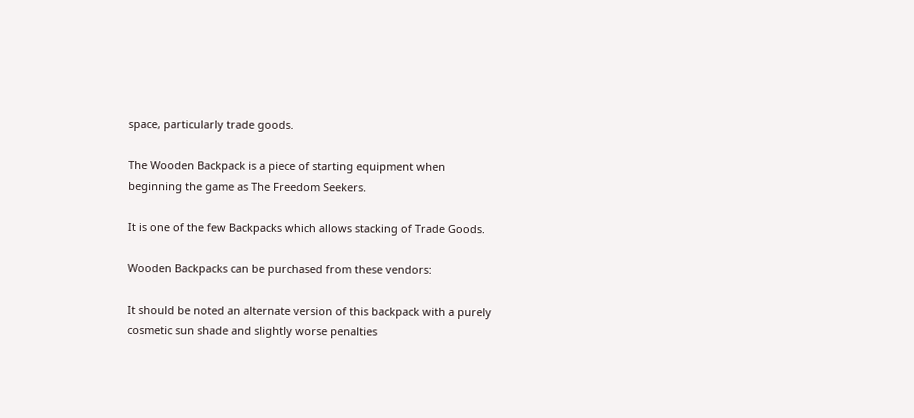space, particularly trade goods.

The Wooden Backpack is a piece of starting equipment when beginning the game as The Freedom Seekers.

It is one of the few Backpacks which allows stacking of Trade Goods.

Wooden Backpacks can be purchased from these vendors:

It should be noted an alternate version of this backpack with a purely cosmetic sun shade and slightly worse penalties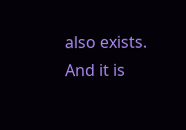also exists. And it is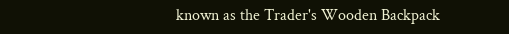known as the Trader's Wooden Backpack